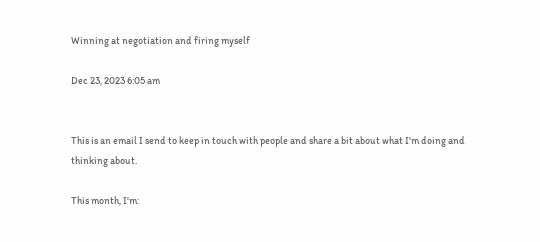Winning at negotiation and firing myself

Dec 23, 2023 6:05 am


This is an email I send to keep in touch with people and share a bit about what I'm doing and thinking about.

This month, I'm: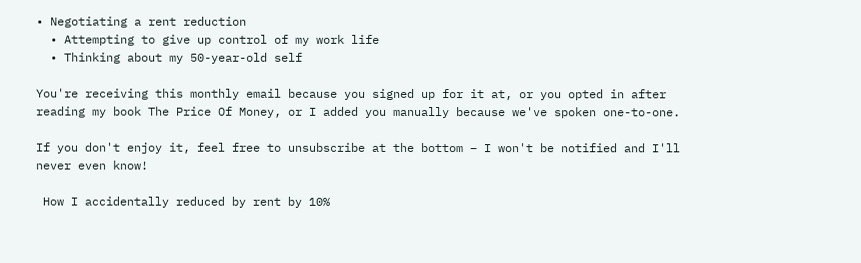• Negotiating a rent reduction
  • Attempting to give up control of my work life
  • Thinking about my 50-year-old self

You're receiving this monthly email because you signed up for it at, or you opted in after reading my book The Price Of Money, or I added you manually because we've spoken one-to-one.

If you don't enjoy it, feel free to unsubscribe at the bottom – I won't be notified and I'll never even know!

 How I accidentally reduced by rent by 10%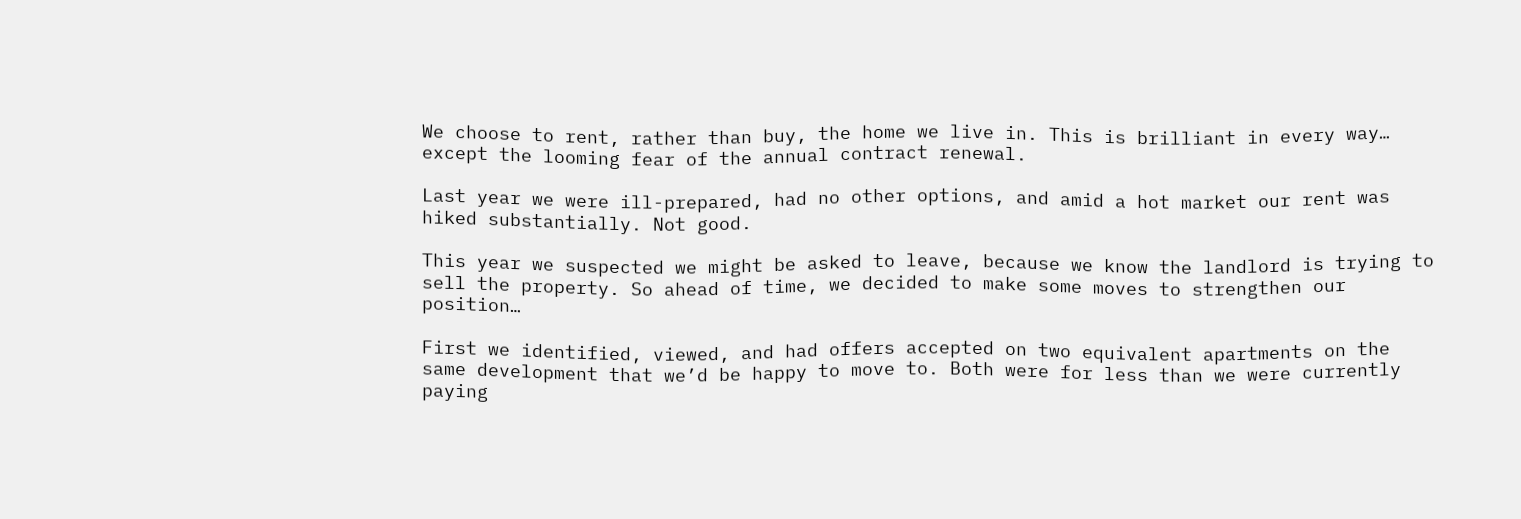We choose to rent, rather than buy, the home we live in. This is brilliant in every way… except the looming fear of the annual contract renewal.

Last year we were ill-prepared, had no other options, and amid a hot market our rent was hiked substantially. Not good.

This year we suspected we might be asked to leave, because we know the landlord is trying to sell the property. So ahead of time, we decided to make some moves to strengthen our position…

First we identified, viewed, and had offers accepted on two equivalent apartments on the same development that we’d be happy to move to. Both were for less than we were currently paying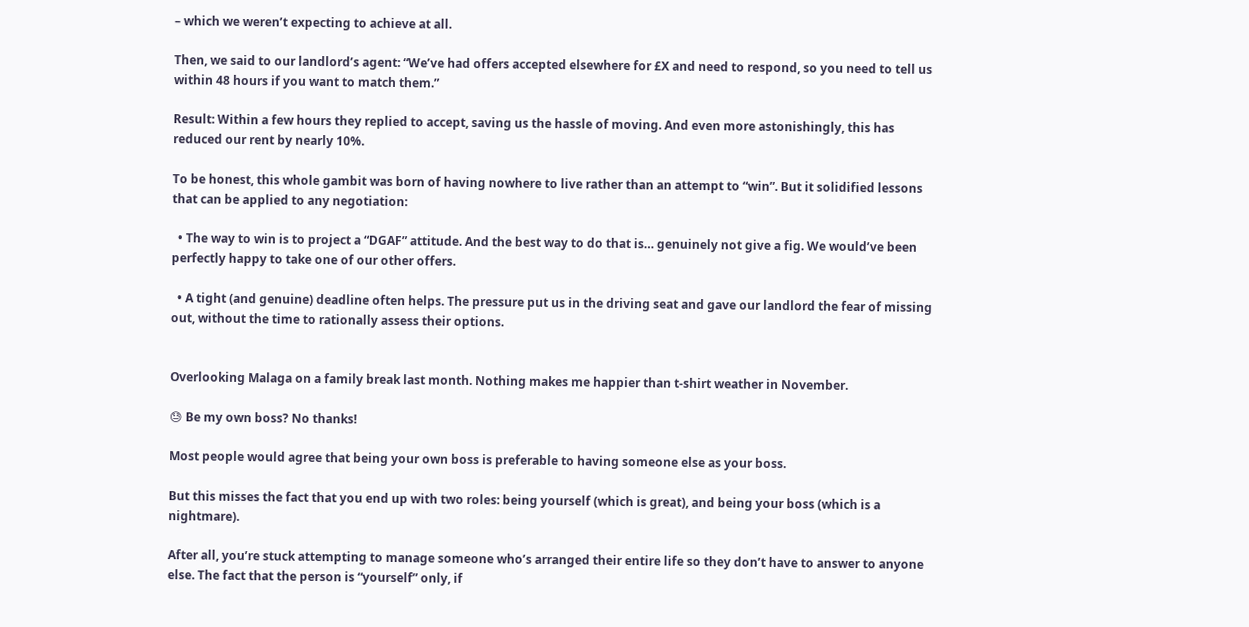– which we weren’t expecting to achieve at all.

Then, we said to our landlord’s agent: “We’ve had offers accepted elsewhere for £X and need to respond, so you need to tell us within 48 hours if you want to match them.”

Result: Within a few hours they replied to accept, saving us the hassle of moving. And even more astonishingly, this has reduced our rent by nearly 10%.

To be honest, this whole gambit was born of having nowhere to live rather than an attempt to “win”. But it solidified lessons that can be applied to any negotiation:

  • The way to win is to project a “DGAF” attitude. And the best way to do that is… genuinely not give a fig. We would’ve been perfectly happy to take one of our other offers.

  • A tight (and genuine) deadline often helps. The pressure put us in the driving seat and gave our landlord the fear of missing out, without the time to rationally assess their options.


Overlooking Malaga on a family break last month. Nothing makes me happier than t-shirt weather in November.

😓 Be my own boss? No thanks!

Most people would agree that being your own boss is preferable to having someone else as your boss.

But this misses the fact that you end up with two roles: being yourself (which is great), and being your boss (which is a nightmare).

After all, you’re stuck attempting to manage someone who’s arranged their entire life so they don’t have to answer to anyone else. The fact that the person is “yourself” only, if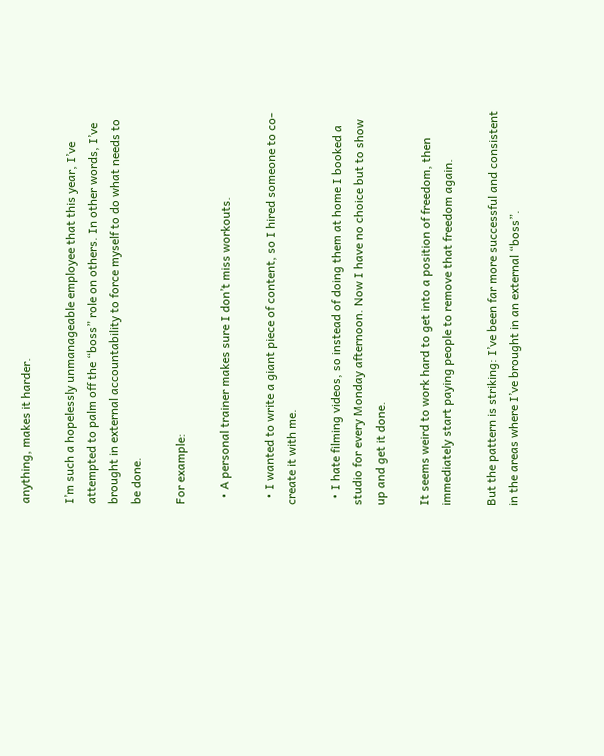anything, makes it harder.

I’m such a hopelessly unmanageable employee that this year, I’ve attempted to palm off the “boss” role on others. In other words, I’ve brought in external accountability to force myself to do what needs to be done.

For example:

  • A personal trainer makes sure I don’t miss workouts.

  • I wanted to write a giant piece of content, so I hired someone to co-create it with me.

  • I hate filming videos, so instead of doing them at home I booked a studio for every Monday afternoon. Now I have no choice but to show up and get it done.

It seems weird to work hard to get into a position of freedom, then immediately start paying people to remove that freedom again.

But the pattern is striking: I’ve been far more successful and consistent in the areas where I’ve brought in an external “boss”.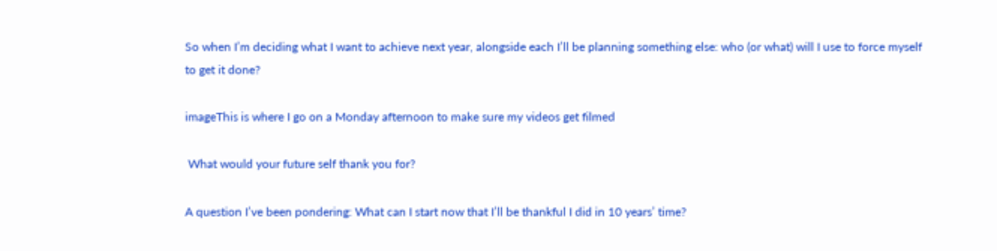So when I’m deciding what I want to achieve next year, alongside each I’ll be planning something else: who (or what) will I use to force myself to get it done?

imageThis is where I go on a Monday afternoon to make sure my videos get filmed

 What would your future self thank you for?

A question I’ve been pondering: What can I start now that I’ll be thankful I did in 10 years’ time?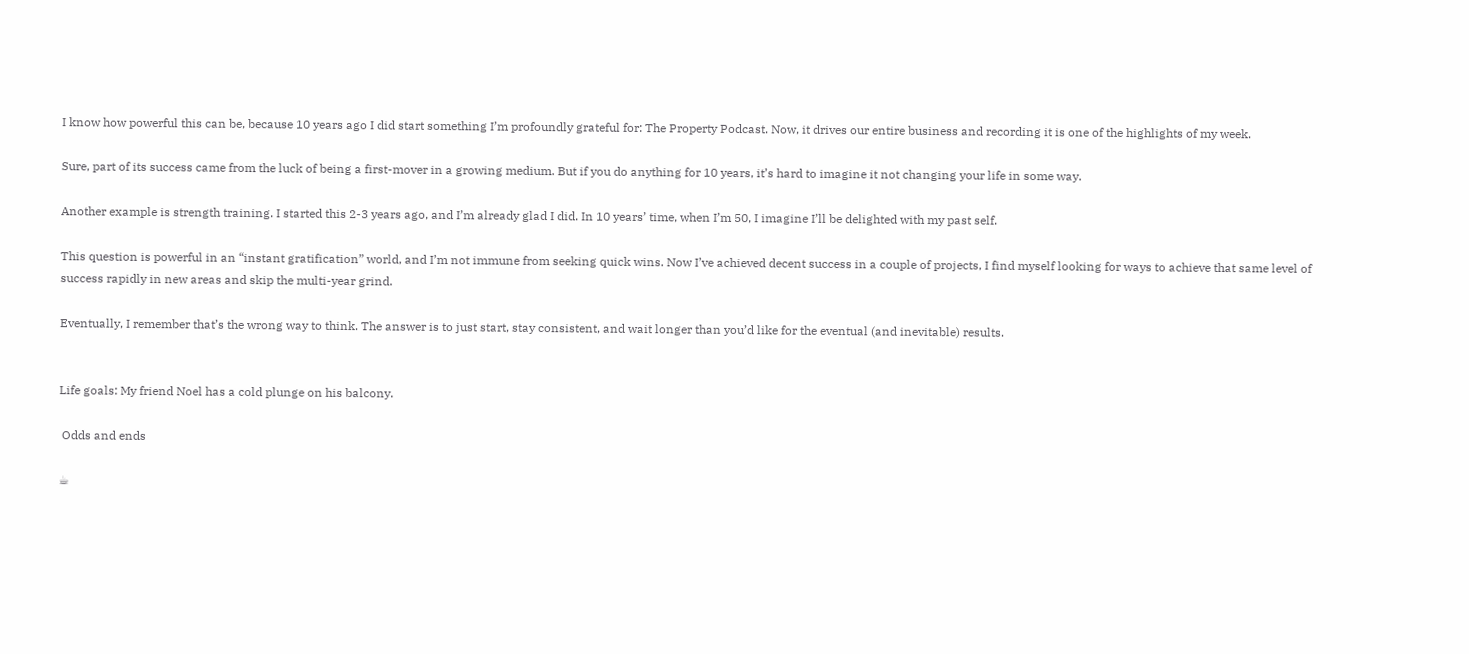I know how powerful this can be, because 10 years ago I did start something I’m profoundly grateful for: The Property Podcast. Now, it drives our entire business and recording it is one of the highlights of my week.

Sure, part of its success came from the luck of being a first-mover in a growing medium. But if you do anything for 10 years, it’s hard to imagine it not changing your life in some way.

Another example is strength training. I started this 2-3 years ago, and I’m already glad I did. In 10 years’ time, when I’m 50, I imagine I’ll be delighted with my past self.

This question is powerful in an “instant gratification” world, and I’m not immune from seeking quick wins. Now I’ve achieved decent success in a couple of projects, I find myself looking for ways to achieve that same level of success rapidly in new areas and skip the multi-year grind.

Eventually, I remember that’s the wrong way to think. The answer is to just start, stay consistent, and wait longer than you’d like for the eventual (and inevitable) results.


Life goals: My friend Noel has a cold plunge on his balcony.

 Odds and ends

☕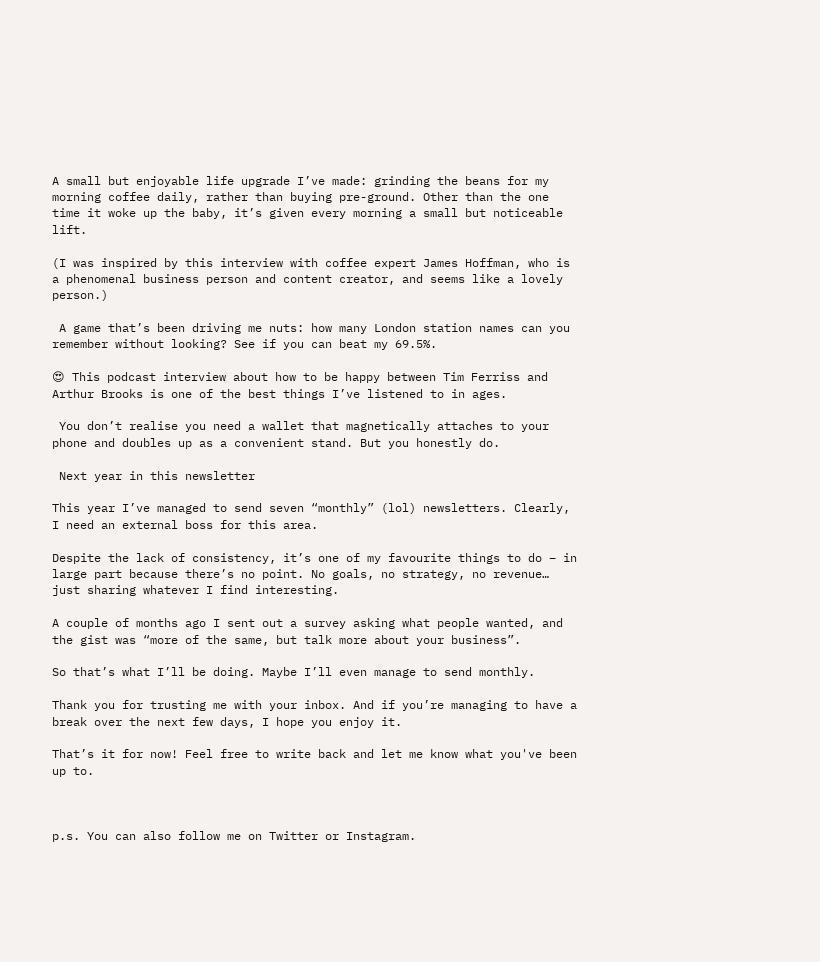A small but enjoyable life upgrade I’ve made: grinding the beans for my morning coffee daily, rather than buying pre-ground. Other than the one time it woke up the baby, it’s given every morning a small but noticeable lift.

(I was inspired by this interview with coffee expert James Hoffman, who is a phenomenal business person and content creator, and seems like a lovely person.)

 A game that’s been driving me nuts: how many London station names can you remember without looking? See if you can beat my 69.5%.

😍 This podcast interview about how to be happy between Tim Ferriss and Arthur Brooks is one of the best things I’ve listened to in ages.

 You don’t realise you need a wallet that magnetically attaches to your phone and doubles up as a convenient stand. But you honestly do.

 Next year in this newsletter

This year I’ve managed to send seven “monthly” (lol) newsletters. Clearly, I need an external boss for this area.

Despite the lack of consistency, it’s one of my favourite things to do – in large part because there’s no point. No goals, no strategy, no revenue… just sharing whatever I find interesting.

A couple of months ago I sent out a survey asking what people wanted, and the gist was “more of the same, but talk more about your business”.

So that’s what I’ll be doing. Maybe I’ll even manage to send monthly.

Thank you for trusting me with your inbox. And if you’re managing to have a break over the next few days, I hope you enjoy it.

That’s it for now! Feel free to write back and let me know what you've been up to.



p.s. You can also follow me on Twitter or Instagram.